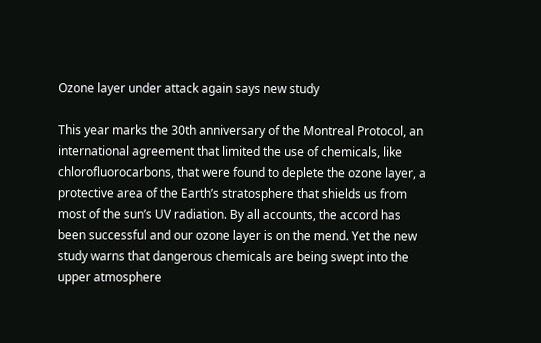Ozone layer under attack again says new study

This year marks the 30th anniversary of the Montreal Protocol, an international agreement that limited the use of chemicals, like chlorofluorocarbons, that were found to deplete the ozone layer, a protective area of the Earth’s stratosphere that shields us from most of the sun’s UV radiation. By all accounts, the accord has been successful and our ozone layer is on the mend. Yet the new study warns that dangerous chemicals are being swept into the upper atmosphere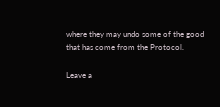where they may undo some of the good that has come from the Protocol.

Leave a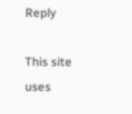Reply

This site uses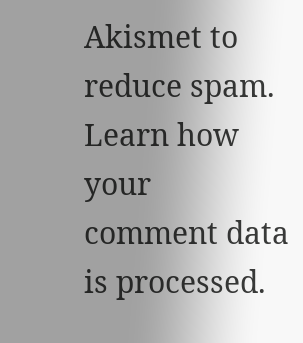Akismet to reduce spam. Learn how your comment data is processed.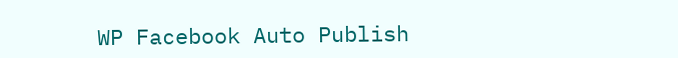WP Facebook Auto Publish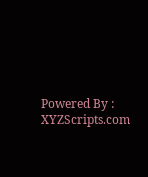Powered By : XYZScripts.com